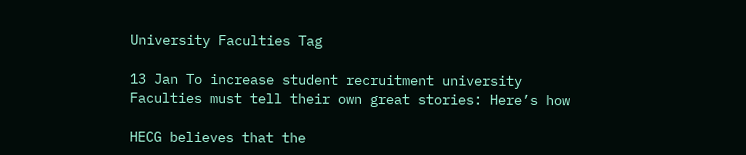University Faculties Tag

13 Jan To increase student recruitment university Faculties must tell their own great stories: Here’s how

HECG believes that the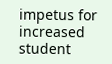impetus for increased student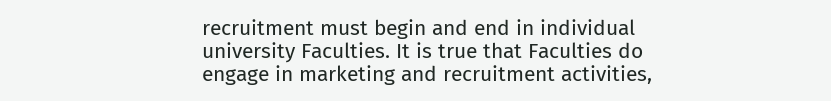recruitment must begin and end in individual university Faculties. It is true that Faculties do engage in marketing and recruitment activities,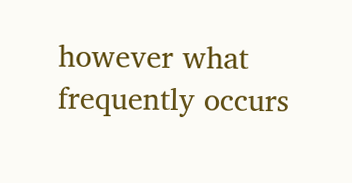however what frequently occurs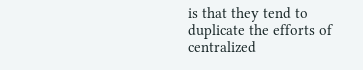is that they tend to duplicate the efforts of centralized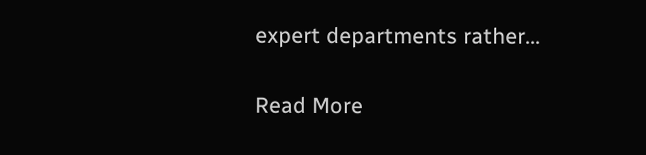expert departments rather...

Read More